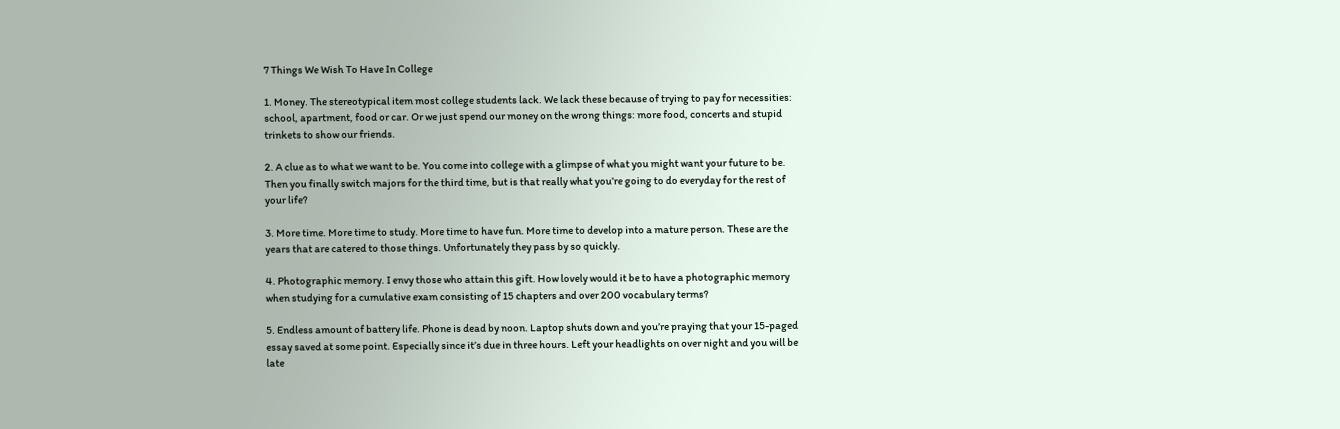7 Things We Wish To Have In College

1. Money. The stereotypical item most college students lack. We lack these because of trying to pay for necessities: school, apartment, food or car. Or we just spend our money on the wrong things: more food, concerts and stupid trinkets to show our friends.

2. A clue as to what we want to be. You come into college with a glimpse of what you might want your future to be. Then you finally switch majors for the third time, but is that really what you’re going to do everyday for the rest of your life?

3. More time. More time to study. More time to have fun. More time to develop into a mature person. These are the years that are catered to those things. Unfortunately they pass by so quickly.

4. Photographic memory. I envy those who attain this gift. How lovely would it be to have a photographic memory when studying for a cumulative exam consisting of 15 chapters and over 200 vocabulary terms?

5. Endless amount of battery life. Phone is dead by noon. Laptop shuts down and you’re praying that your 15-paged essay saved at some point. Especially since it’s due in three hours. Left your headlights on over night and you will be late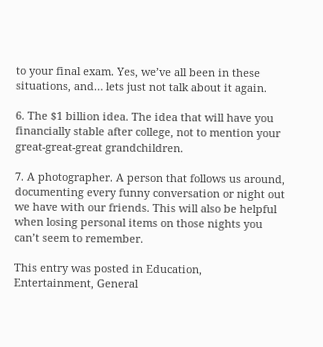to your final exam. Yes, we’ve all been in these situations, and… lets just not talk about it again.

6. The $1 billion idea. The idea that will have you financially stable after college, not to mention your great-great-great grandchildren.

7. A photographer. A person that follows us around, documenting every funny conversation or night out we have with our friends. This will also be helpful when losing personal items on those nights you can’t seem to remember.

This entry was posted in Education, Entertainment, General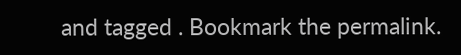and tagged . Bookmark the permalink.